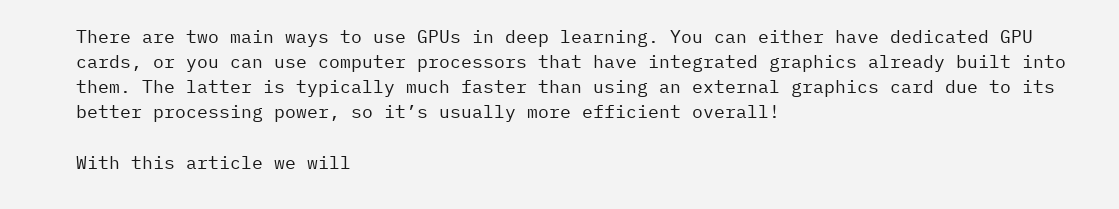There are two main ways to use GPUs in deep learning. You can either have dedicated GPU cards, or you can use computer processors that have integrated graphics already built into them. The latter is typically much faster than using an external graphics card due to its better processing power, so it’s usually more efficient overall!

With this article we will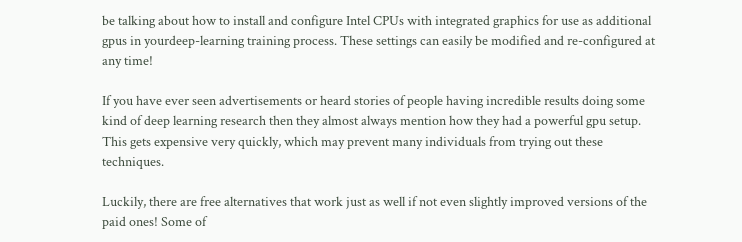be talking about how to install and configure Intel CPUs with integrated graphics for use as additional gpus in yourdeep-learning training process. These settings can easily be modified and re-configured at any time!

If you have ever seen advertisements or heard stories of people having incredible results doing some kind of deep learning research then they almost always mention how they had a powerful gpu setup. This gets expensive very quickly, which may prevent many individuals from trying out these techniques.

Luckily, there are free alternatives that work just as well if not even slightly improved versions of the paid ones! Some of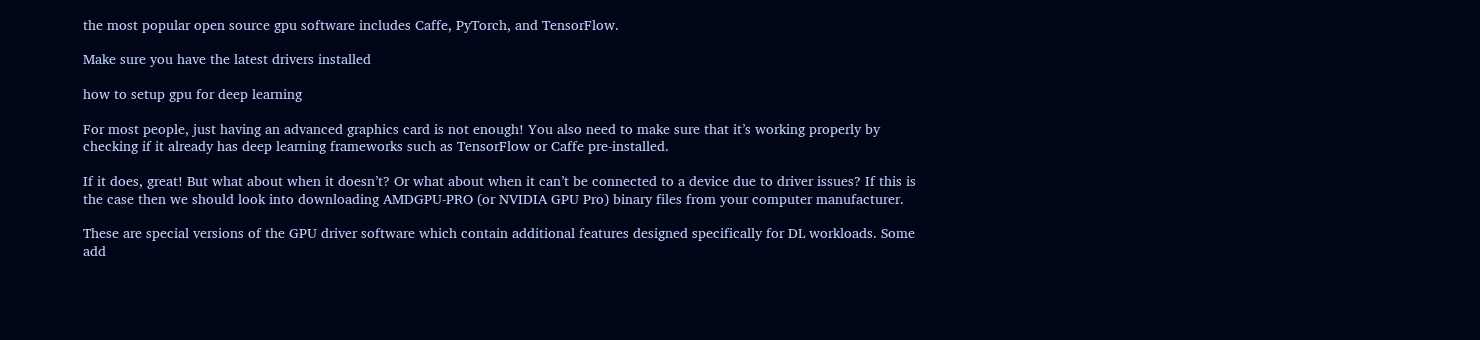the most popular open source gpu software includes Caffe, PyTorch, and TensorFlow.

Make sure you have the latest drivers installed

how to setup gpu for deep learning

For most people, just having an advanced graphics card is not enough! You also need to make sure that it’s working properly by checking if it already has deep learning frameworks such as TensorFlow or Caffe pre-installed.

If it does, great! But what about when it doesn’t? Or what about when it can’t be connected to a device due to driver issues? If this is the case then we should look into downloading AMDGPU-PRO (or NVIDIA GPU Pro) binary files from your computer manufacturer.

These are special versions of the GPU driver software which contain additional features designed specifically for DL workloads. Some add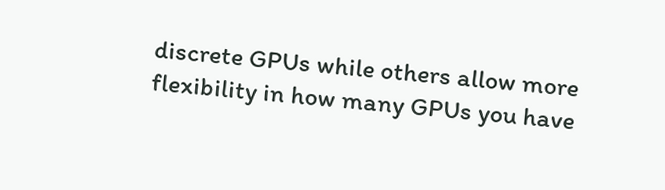discrete GPUs while others allow more flexibility in how many GPUs you have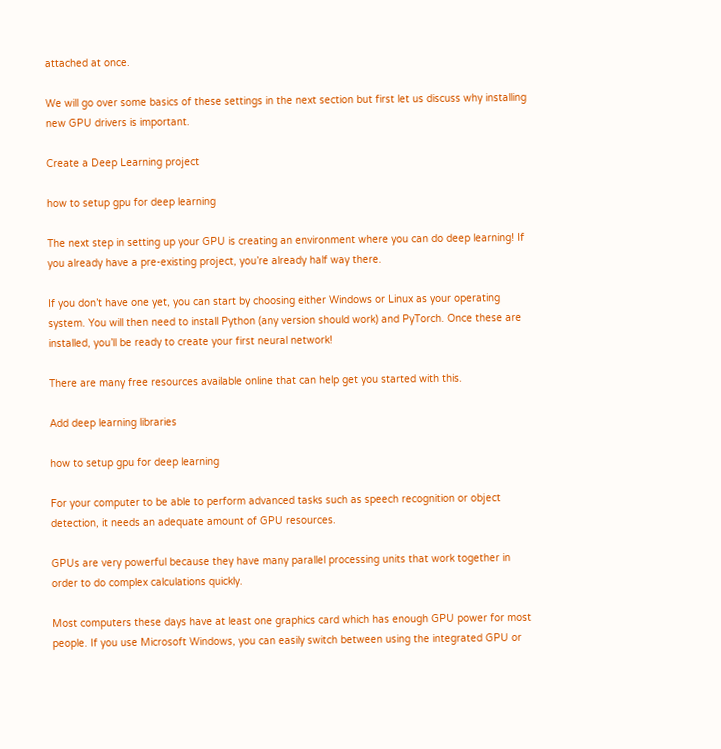attached at once.

We will go over some basics of these settings in the next section but first let us discuss why installing new GPU drivers is important.

Create a Deep Learning project

how to setup gpu for deep learning

The next step in setting up your GPU is creating an environment where you can do deep learning! If you already have a pre-existing project, you’re already half way there.

If you don’t have one yet, you can start by choosing either Windows or Linux as your operating system. You will then need to install Python (any version should work) and PyTorch. Once these are installed, you’ll be ready to create your first neural network!

There are many free resources available online that can help get you started with this.

Add deep learning libraries

how to setup gpu for deep learning

For your computer to be able to perform advanced tasks such as speech recognition or object detection, it needs an adequate amount of GPU resources.

GPUs are very powerful because they have many parallel processing units that work together in order to do complex calculations quickly.

Most computers these days have at least one graphics card which has enough GPU power for most people. If you use Microsoft Windows, you can easily switch between using the integrated GPU or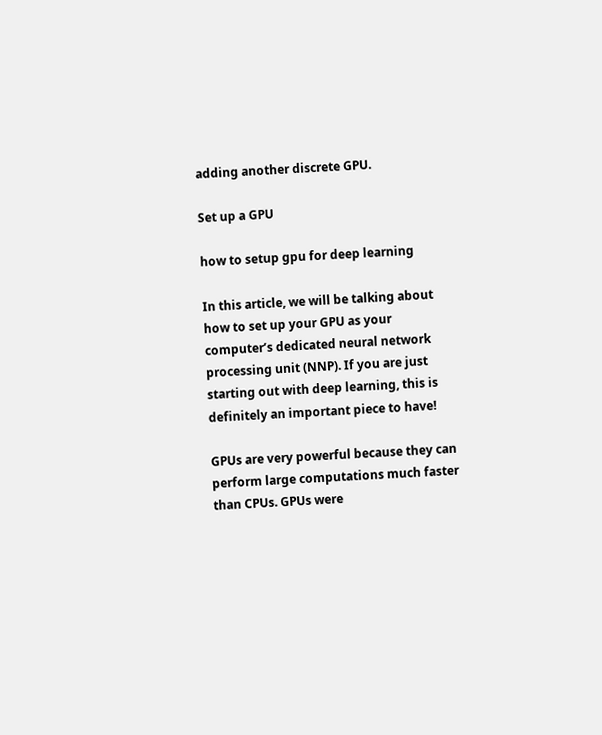adding another discrete GPU.

Set up a GPU

how to setup gpu for deep learning

In this article, we will be talking about how to set up your GPU as your computer’s dedicated neural network processing unit (NNP). If you are just starting out with deep learning, this is definitely an important piece to have!

GPUs are very powerful because they can perform large computations much faster than CPUs. GPUs were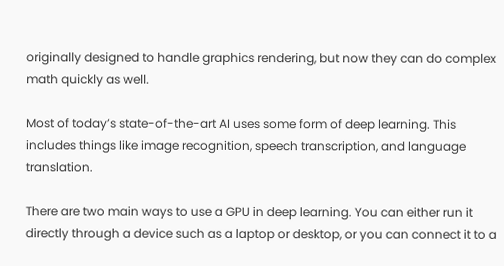originally designed to handle graphics rendering, but now they can do complex math quickly as well.

Most of today’s state-of-the-art AI uses some form of deep learning. This includes things like image recognition, speech transcription, and language translation.

There are two main ways to use a GPU in deep learning. You can either run it directly through a device such as a laptop or desktop, or you can connect it to a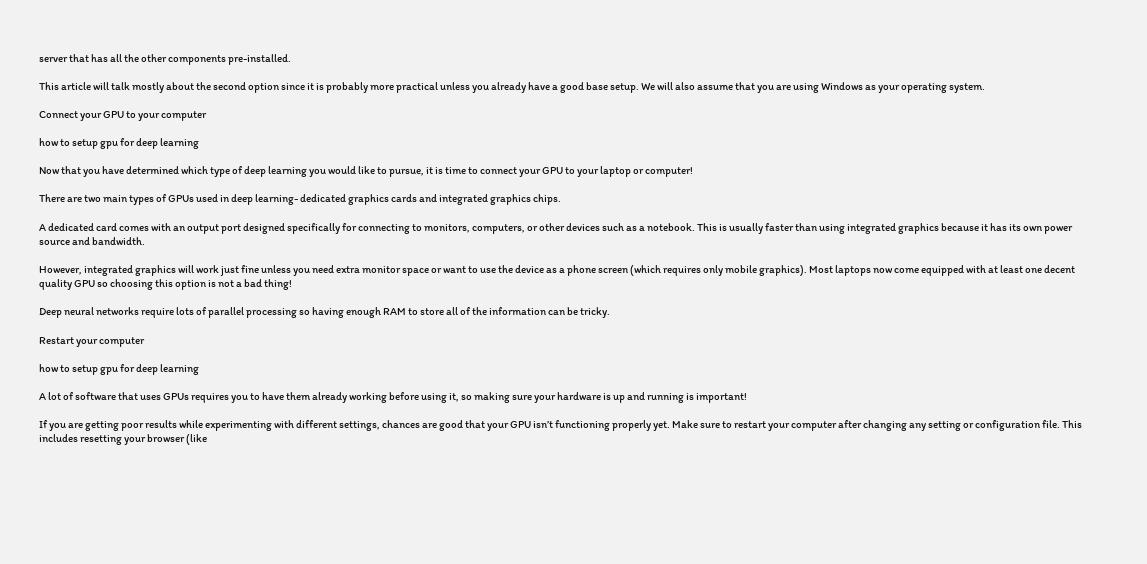server that has all the other components pre-installed.

This article will talk mostly about the second option since it is probably more practical unless you already have a good base setup. We will also assume that you are using Windows as your operating system.

Connect your GPU to your computer

how to setup gpu for deep learning

Now that you have determined which type of deep learning you would like to pursue, it is time to connect your GPU to your laptop or computer!

There are two main types of GPUs used in deep learning- dedicated graphics cards and integrated graphics chips.

A dedicated card comes with an output port designed specifically for connecting to monitors, computers, or other devices such as a notebook. This is usually faster than using integrated graphics because it has its own power source and bandwidth.

However, integrated graphics will work just fine unless you need extra monitor space or want to use the device as a phone screen (which requires only mobile graphics). Most laptops now come equipped with at least one decent quality GPU so choosing this option is not a bad thing!

Deep neural networks require lots of parallel processing so having enough RAM to store all of the information can be tricky.

Restart your computer

how to setup gpu for deep learning

A lot of software that uses GPUs requires you to have them already working before using it, so making sure your hardware is up and running is important!

If you are getting poor results while experimenting with different settings, chances are good that your GPU isn’t functioning properly yet. Make sure to restart your computer after changing any setting or configuration file. This includes resetting your browser (like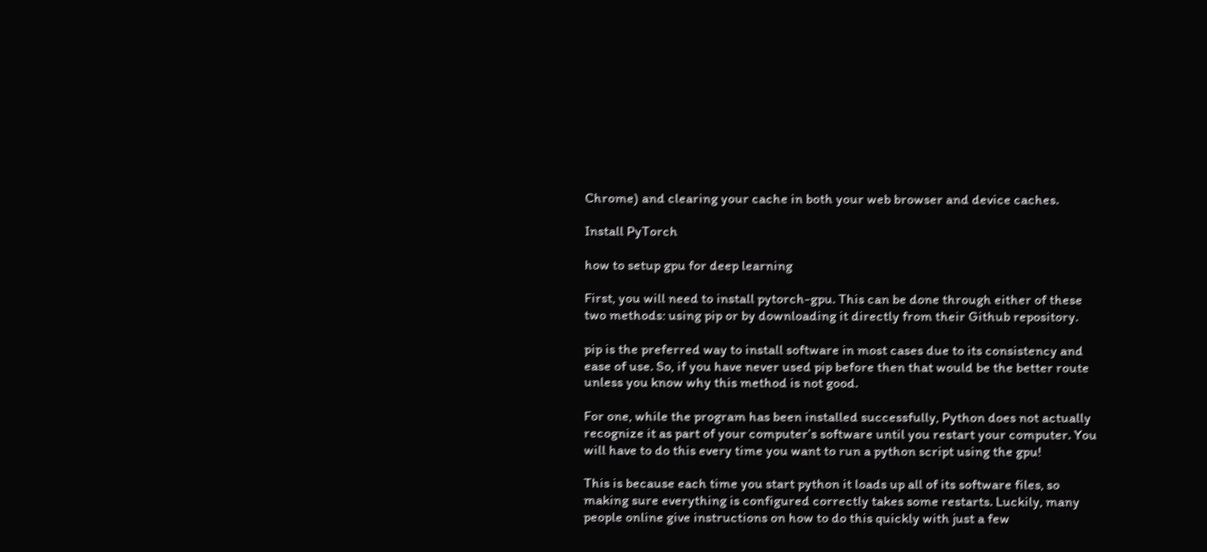Chrome) and clearing your cache in both your web browser and device caches.

Install PyTorch

how to setup gpu for deep learning

First, you will need to install pytorch-gpu. This can be done through either of these two methods: using pip or by downloading it directly from their Github repository.

pip is the preferred way to install software in most cases due to its consistency and ease of use. So, if you have never used pip before then that would be the better route unless you know why this method is not good.

For one, while the program has been installed successfully, Python does not actually recognize it as part of your computer’s software until you restart your computer. You will have to do this every time you want to run a python script using the gpu!

This is because each time you start python it loads up all of its software files, so making sure everything is configured correctly takes some restarts. Luckily, many people online give instructions on how to do this quickly with just a few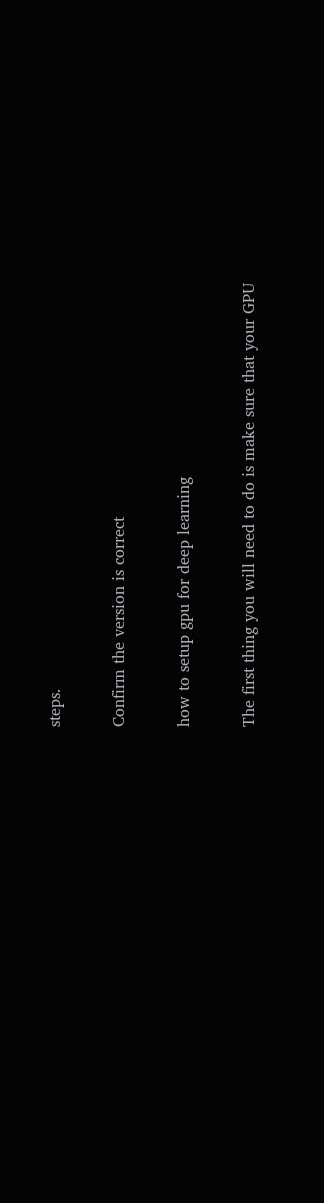steps.

Confirm the version is correct

how to setup gpu for deep learning

The first thing you will need to do is make sure that your GPU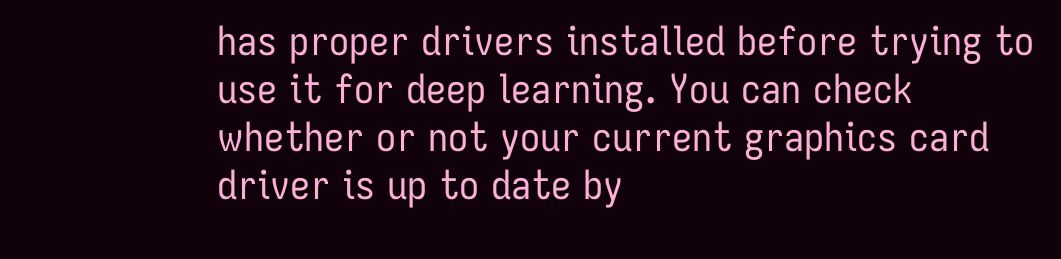has proper drivers installed before trying to use it for deep learning. You can check whether or not your current graphics card driver is up to date by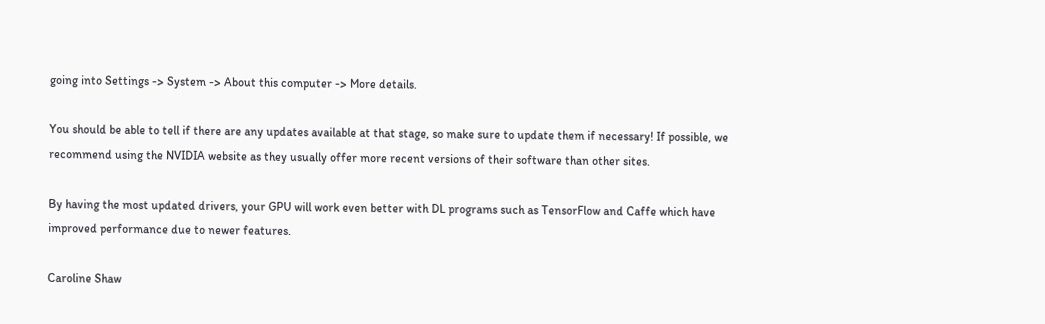going into Settings -> System -> About this computer -> More details.

You should be able to tell if there are any updates available at that stage, so make sure to update them if necessary! If possible, we recommend using the NVIDIA website as they usually offer more recent versions of their software than other sites.

By having the most updated drivers, your GPU will work even better with DL programs such as TensorFlow and Caffe which have improved performance due to newer features.

Caroline Shaw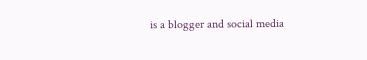is a blogger and social media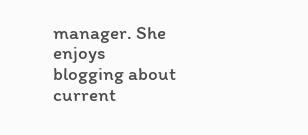manager. She enjoys blogging about current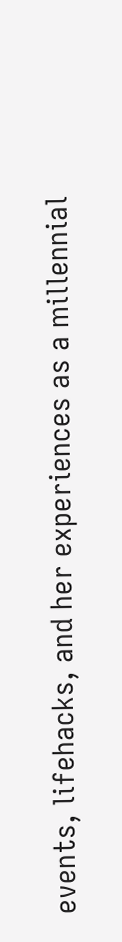events, lifehacks, and her experiences as a millennial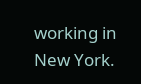working in New York.